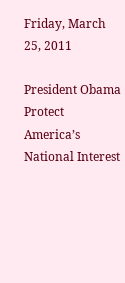Friday, March 25, 2011

President Obama Protect America’s National Interest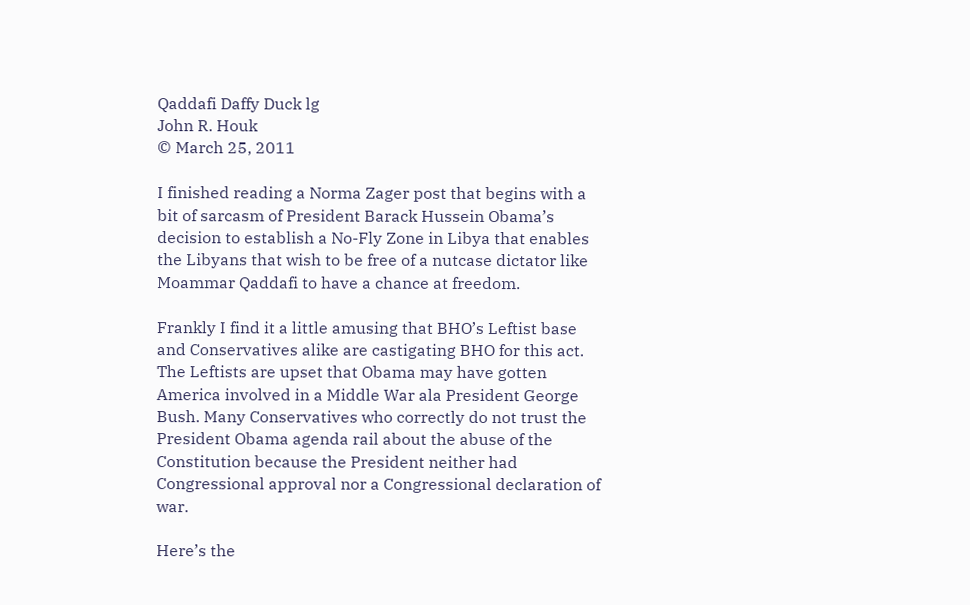Qaddafi Daffy Duck lg
John R. Houk
© March 25, 2011

I finished reading a Norma Zager post that begins with a bit of sarcasm of President Barack Hussein Obama’s decision to establish a No-Fly Zone in Libya that enables the Libyans that wish to be free of a nutcase dictator like Moammar Qaddafi to have a chance at freedom.

Frankly I find it a little amusing that BHO’s Leftist base and Conservatives alike are castigating BHO for this act. The Leftists are upset that Obama may have gotten America involved in a Middle War ala President George Bush. Many Conservatives who correctly do not trust the President Obama agenda rail about the abuse of the Constitution because the President neither had Congressional approval nor a Congressional declaration of war.

Here’s the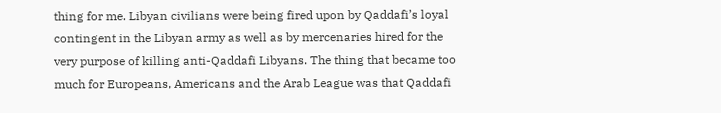thing for me. Libyan civilians were being fired upon by Qaddafi’s loyal contingent in the Libyan army as well as by mercenaries hired for the very purpose of killing anti-Qaddafi Libyans. The thing that became too much for Europeans, Americans and the Arab League was that Qaddafi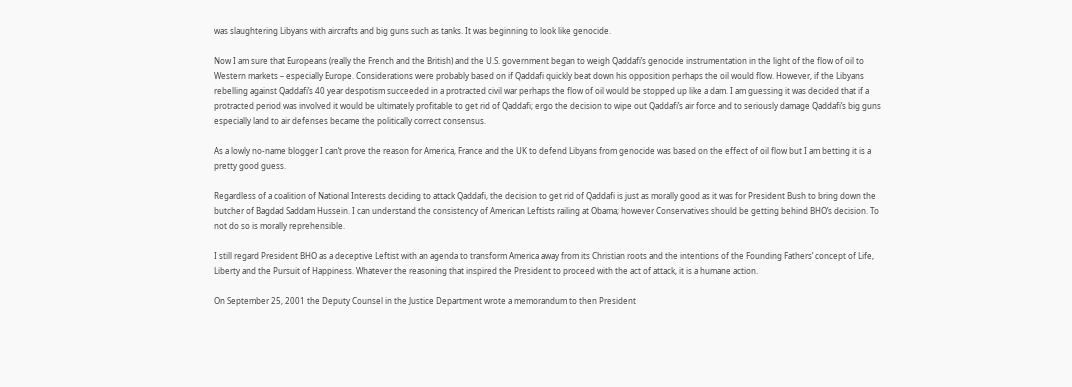was slaughtering Libyans with aircrafts and big guns such as tanks. It was beginning to look like genocide.

Now I am sure that Europeans (really the French and the British) and the U.S. government began to weigh Qaddafi’s genocide instrumentation in the light of the flow of oil to Western markets – especially Europe. Considerations were probably based on if Qaddafi quickly beat down his opposition perhaps the oil would flow. However, if the Libyans rebelling against Qaddafi’s 40 year despotism succeeded in a protracted civil war perhaps the flow of oil would be stopped up like a dam. I am guessing it was decided that if a protracted period was involved it would be ultimately profitable to get rid of Qaddafi; ergo the decision to wipe out Qaddafi’s air force and to seriously damage Qaddafi’s big guns especially land to air defenses became the politically correct consensus.

As a lowly no-name blogger I can’t prove the reason for America, France and the UK to defend Libyans from genocide was based on the effect of oil flow but I am betting it is a pretty good guess.

Regardless of a coalition of National Interests deciding to attack Qaddafi, the decision to get rid of Qaddafi is just as morally good as it was for President Bush to bring down the butcher of Bagdad Saddam Hussein. I can understand the consistency of American Leftists railing at Obama; however Conservatives should be getting behind BHO’s decision. To not do so is morally reprehensible.

I still regard President BHO as a deceptive Leftist with an agenda to transform America away from its Christian roots and the intentions of the Founding Fathers’ concept of Life, Liberty and the Pursuit of Happiness. Whatever the reasoning that inspired the President to proceed with the act of attack, it is a humane action.

On September 25, 2001 the Deputy Counsel in the Justice Department wrote a memorandum to then President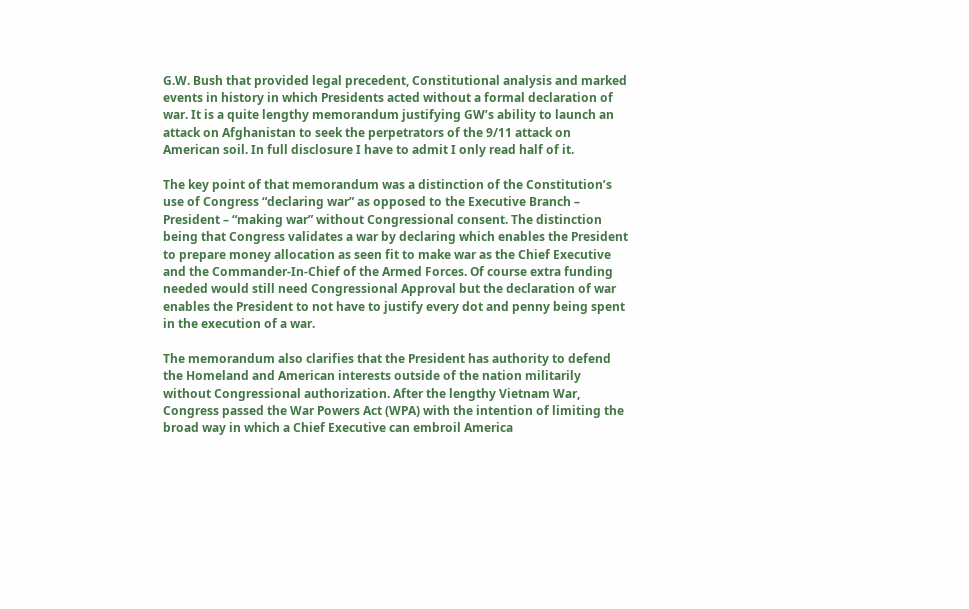G.W. Bush that provided legal precedent, Constitutional analysis and marked events in history in which Presidents acted without a formal declaration of war. It is a quite lengthy memorandum justifying GW’s ability to launch an attack on Afghanistan to seek the perpetrators of the 9/11 attack on American soil. In full disclosure I have to admit I only read half of it.

The key point of that memorandum was a distinction of the Constitution’s use of Congress “declaring war” as opposed to the Executive Branch – President – “making war” without Congressional consent. The distinction being that Congress validates a war by declaring which enables the President to prepare money allocation as seen fit to make war as the Chief Executive and the Commander-In-Chief of the Armed Forces. Of course extra funding needed would still need Congressional Approval but the declaration of war enables the President to not have to justify every dot and penny being spent in the execution of a war.

The memorandum also clarifies that the President has authority to defend the Homeland and American interests outside of the nation militarily without Congressional authorization. After the lengthy Vietnam War, Congress passed the War Powers Act (WPA) with the intention of limiting the broad way in which a Chief Executive can embroil America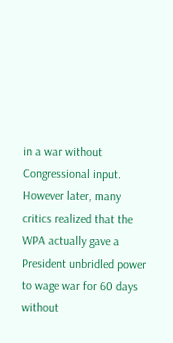in a war without Congressional input. However later, many critics realized that the WPA actually gave a President unbridled power to wage war for 60 days without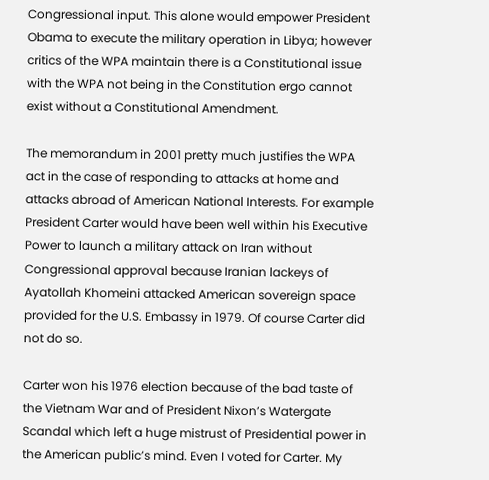Congressional input. This alone would empower President Obama to execute the military operation in Libya; however critics of the WPA maintain there is a Constitutional issue with the WPA not being in the Constitution ergo cannot exist without a Constitutional Amendment.

The memorandum in 2001 pretty much justifies the WPA act in the case of responding to attacks at home and attacks abroad of American National Interests. For example President Carter would have been well within his Executive Power to launch a military attack on Iran without Congressional approval because Iranian lackeys of Ayatollah Khomeini attacked American sovereign space provided for the U.S. Embassy in 1979. Of course Carter did not do so.

Carter won his 1976 election because of the bad taste of the Vietnam War and of President Nixon’s Watergate Scandal which left a huge mistrust of Presidential power in the American public’s mind. Even I voted for Carter. My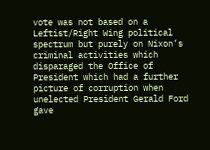vote was not based on a Leftist/Right Wing political spectrum but purely on Nixon’s criminal activities which disparaged the Office of President which had a further picture of corruption when unelected President Gerald Ford gave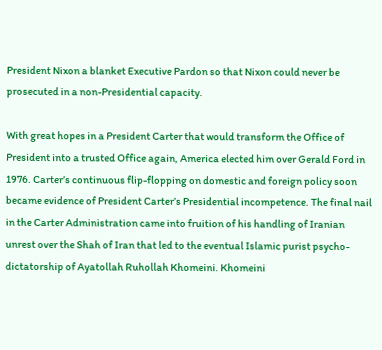President Nixon a blanket Executive Pardon so that Nixon could never be prosecuted in a non-Presidential capacity.

With great hopes in a President Carter that would transform the Office of President into a trusted Office again, America elected him over Gerald Ford in 1976. Carter’s continuous flip-flopping on domestic and foreign policy soon became evidence of President Carter’s Presidential incompetence. The final nail in the Carter Administration came into fruition of his handling of Iranian unrest over the Shah of Iran that led to the eventual Islamic purist psycho-dictatorship of Ayatollah Ruhollah Khomeini. Khomeini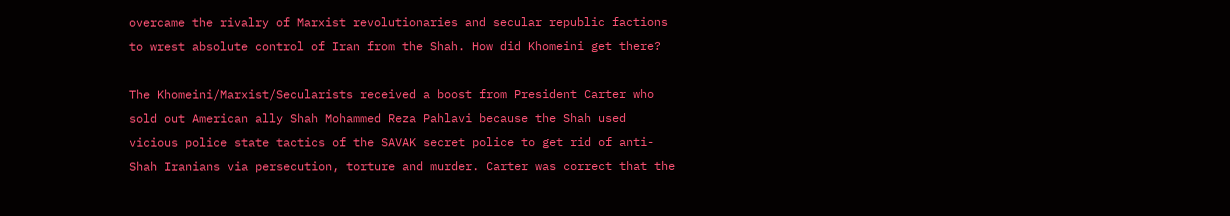overcame the rivalry of Marxist revolutionaries and secular republic factions to wrest absolute control of Iran from the Shah. How did Khomeini get there?

The Khomeini/Marxist/Secularists received a boost from President Carter who sold out American ally Shah Mohammed Reza Pahlavi because the Shah used vicious police state tactics of the SAVAK secret police to get rid of anti-Shah Iranians via persecution, torture and murder. Carter was correct that the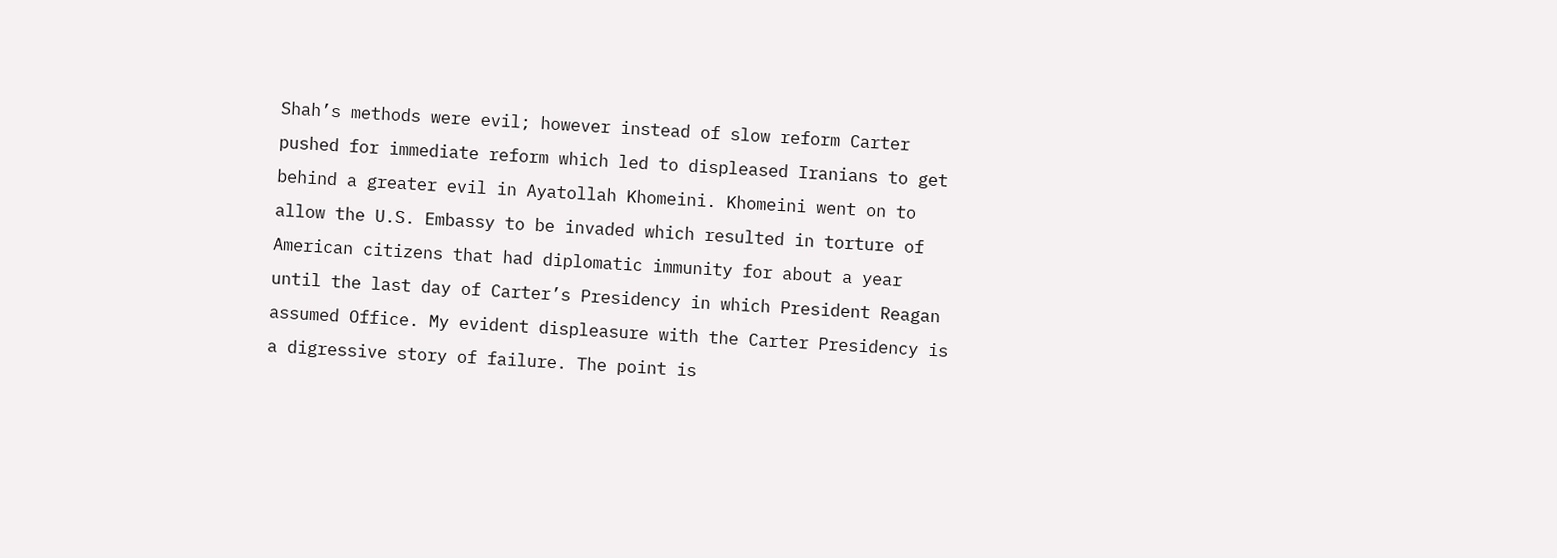Shah’s methods were evil; however instead of slow reform Carter pushed for immediate reform which led to displeased Iranians to get behind a greater evil in Ayatollah Khomeini. Khomeini went on to allow the U.S. Embassy to be invaded which resulted in torture of American citizens that had diplomatic immunity for about a year until the last day of Carter’s Presidency in which President Reagan assumed Office. My evident displeasure with the Carter Presidency is a digressive story of failure. The point is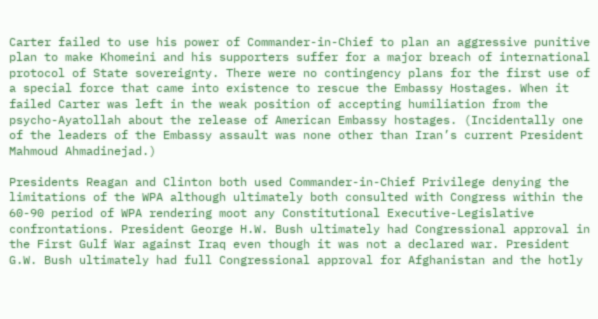Carter failed to use his power of Commander-in-Chief to plan an aggressive punitive plan to make Khomeini and his supporters suffer for a major breach of international protocol of State sovereignty. There were no contingency plans for the first use of a special force that came into existence to rescue the Embassy Hostages. When it failed Carter was left in the weak position of accepting humiliation from the psycho-Ayatollah about the release of American Embassy hostages. (Incidentally one of the leaders of the Embassy assault was none other than Iran’s current President Mahmoud Ahmadinejad.)

Presidents Reagan and Clinton both used Commander-in-Chief Privilege denying the limitations of the WPA although ultimately both consulted with Congress within the 60-90 period of WPA rendering moot any Constitutional Executive-Legislative confrontations. President George H.W. Bush ultimately had Congressional approval in the First Gulf War against Iraq even though it was not a declared war. President G.W. Bush ultimately had full Congressional approval for Afghanistan and the hotly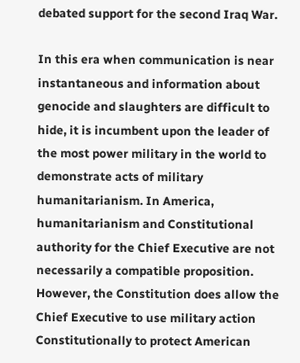debated support for the second Iraq War.

In this era when communication is near instantaneous and information about genocide and slaughters are difficult to hide, it is incumbent upon the leader of the most power military in the world to demonstrate acts of military humanitarianism. In America, humanitarianism and Constitutional authority for the Chief Executive are not necessarily a compatible proposition. However, the Constitution does allow the Chief Executive to use military action Constitutionally to protect American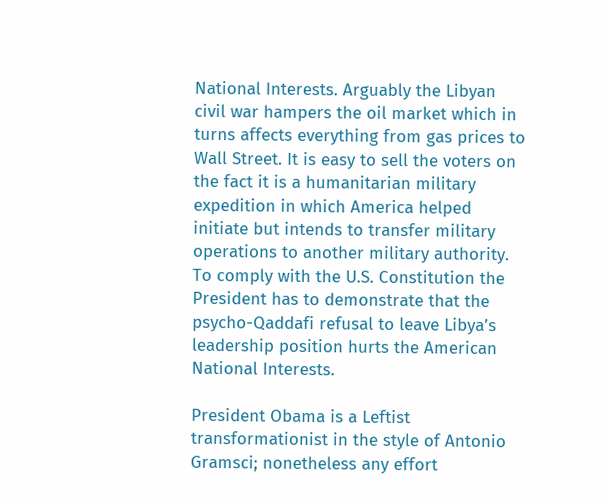National Interests. Arguably the Libyan civil war hampers the oil market which in turns affects everything from gas prices to Wall Street. It is easy to sell the voters on the fact it is a humanitarian military expedition in which America helped initiate but intends to transfer military operations to another military authority. To comply with the U.S. Constitution the President has to demonstrate that the psycho-Qaddafi refusal to leave Libya’s leadership position hurts the American National Interests.

President Obama is a Leftist transformationist in the style of Antonio Gramsci; nonetheless any effort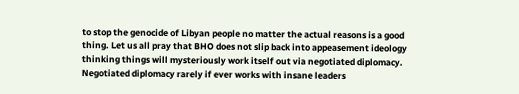to stop the genocide of Libyan people no matter the actual reasons is a good thing. Let us all pray that BHO does not slip back into appeasement ideology thinking things will mysteriously work itself out via negotiated diplomacy. Negotiated diplomacy rarely if ever works with insane leaders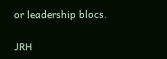or leadership blocs.

JRH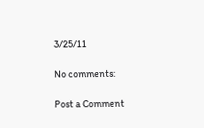3/25/11

No comments:

Post a Comment